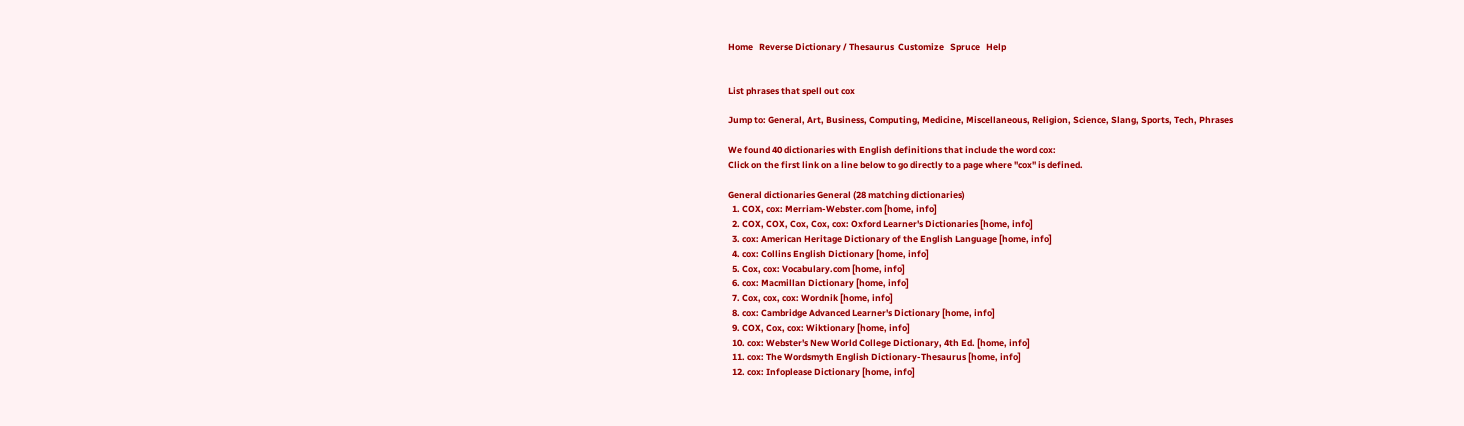Home   Reverse Dictionary / Thesaurus  Customize   Spruce   Help


List phrases that spell out cox

Jump to: General, Art, Business, Computing, Medicine, Miscellaneous, Religion, Science, Slang, Sports, Tech, Phrases

We found 40 dictionaries with English definitions that include the word cox:
Click on the first link on a line below to go directly to a page where "cox" is defined.

General dictionaries General (28 matching dictionaries)
  1. COX, cox: Merriam-Webster.com [home, info]
  2. COX, COX, Cox, Cox, cox: Oxford Learner's Dictionaries [home, info]
  3. cox: American Heritage Dictionary of the English Language [home, info]
  4. cox: Collins English Dictionary [home, info]
  5. Cox, cox: Vocabulary.com [home, info]
  6. cox: Macmillan Dictionary [home, info]
  7. Cox, cox, cox: Wordnik [home, info]
  8. cox: Cambridge Advanced Learner's Dictionary [home, info]
  9. COX, Cox, cox: Wiktionary [home, info]
  10. cox: Webster's New World College Dictionary, 4th Ed. [home, info]
  11. cox: The Wordsmyth English Dictionary-Thesaurus [home, info]
  12. cox: Infoplease Dictionary [home, info]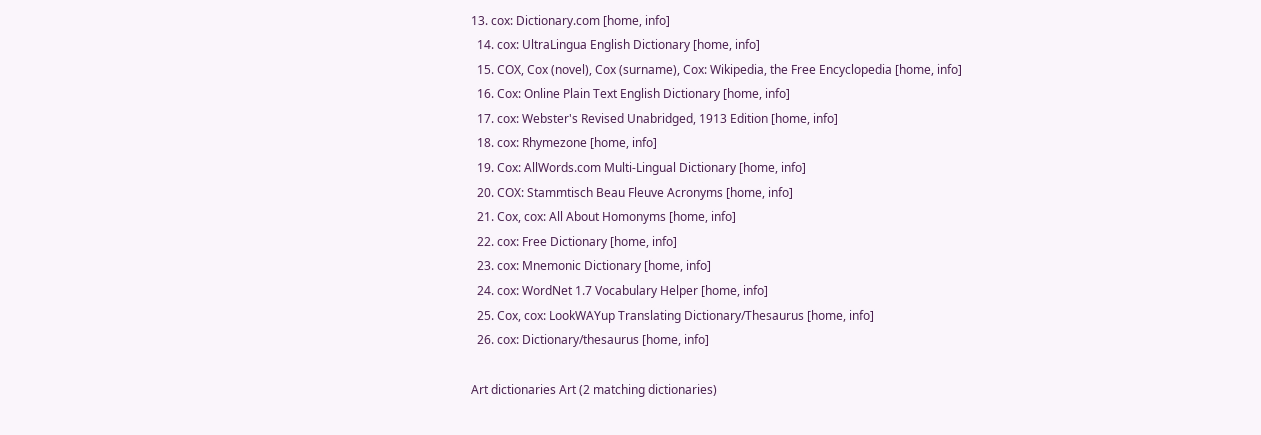13. cox: Dictionary.com [home, info]
  14. cox: UltraLingua English Dictionary [home, info]
  15. COX, Cox (novel), Cox (surname), Cox: Wikipedia, the Free Encyclopedia [home, info]
  16. Cox: Online Plain Text English Dictionary [home, info]
  17. cox: Webster's Revised Unabridged, 1913 Edition [home, info]
  18. cox: Rhymezone [home, info]
  19. Cox: AllWords.com Multi-Lingual Dictionary [home, info]
  20. COX: Stammtisch Beau Fleuve Acronyms [home, info]
  21. Cox, cox: All About Homonyms [home, info]
  22. cox: Free Dictionary [home, info]
  23. cox: Mnemonic Dictionary [home, info]
  24. cox: WordNet 1.7 Vocabulary Helper [home, info]
  25. Cox, cox: LookWAYup Translating Dictionary/Thesaurus [home, info]
  26. cox: Dictionary/thesaurus [home, info]

Art dictionaries Art (2 matching dictionaries)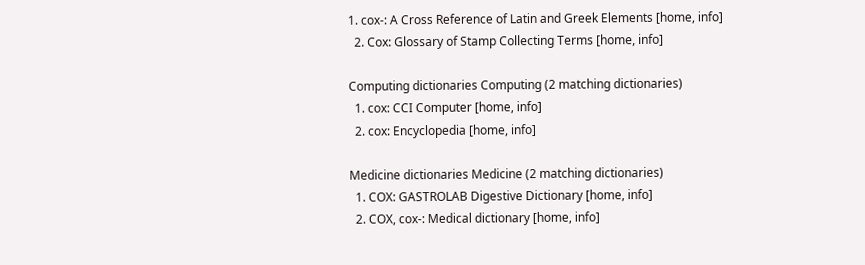1. cox-: A Cross Reference of Latin and Greek Elements [home, info]
  2. Cox: Glossary of Stamp Collecting Terms [home, info]

Computing dictionaries Computing (2 matching dictionaries)
  1. cox: CCI Computer [home, info]
  2. cox: Encyclopedia [home, info]

Medicine dictionaries Medicine (2 matching dictionaries)
  1. COX: GASTROLAB Digestive Dictionary [home, info]
  2. COX, cox-: Medical dictionary [home, info]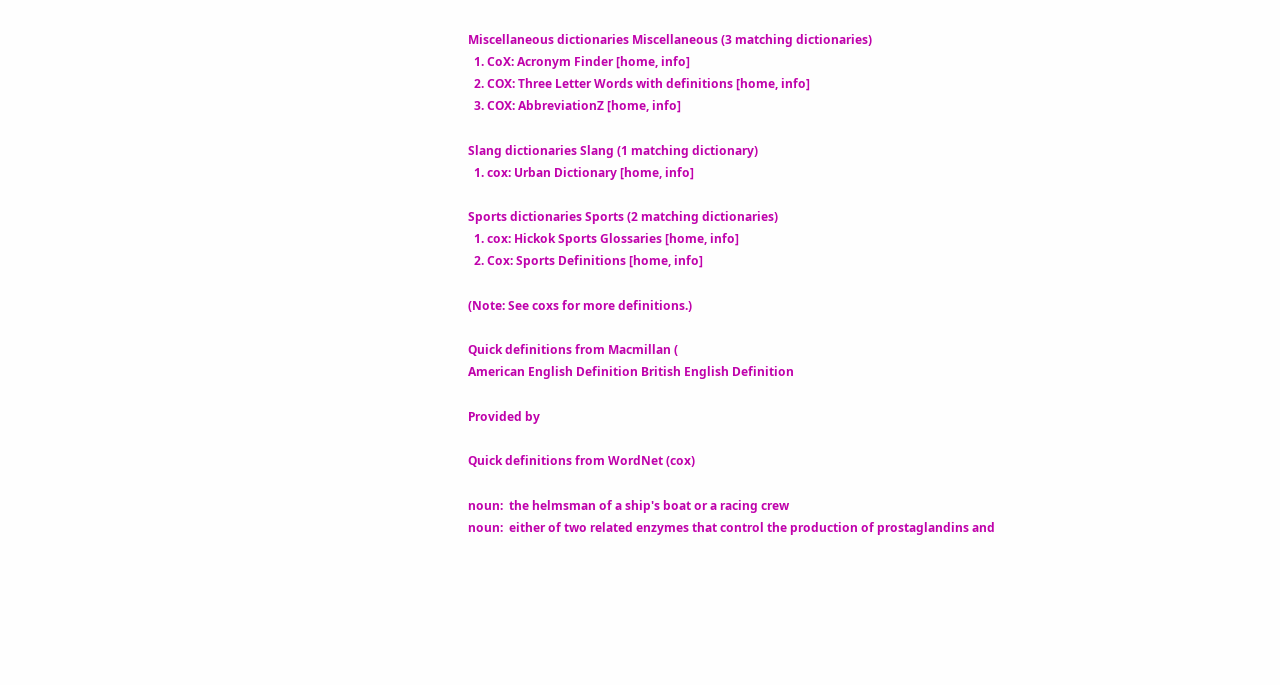Miscellaneous dictionaries Miscellaneous (3 matching dictionaries)
  1. CoX: Acronym Finder [home, info]
  2. COX: Three Letter Words with definitions [home, info]
  3. COX: AbbreviationZ [home, info]

Slang dictionaries Slang (1 matching dictionary)
  1. cox: Urban Dictionary [home, info]

Sports dictionaries Sports (2 matching dictionaries)
  1. cox: Hickok Sports Glossaries [home, info]
  2. Cox: Sports Definitions [home, info]

(Note: See coxs for more definitions.)

Quick definitions from Macmillan (
American English Definition British English Definition

Provided by

Quick definitions from WordNet (cox)

noun:  the helmsman of a ship's boat or a racing crew
noun:  either of two related enzymes that control the production of prostaglandins and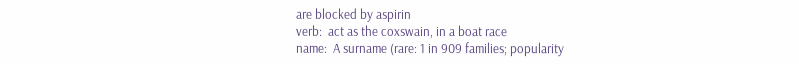are blocked by aspirin
verb:  act as the coxswain, in a boat race
name:  A surname (rare: 1 in 909 families; popularity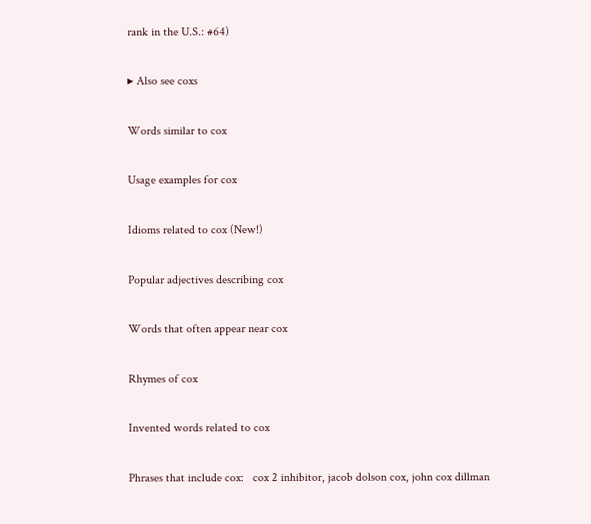rank in the U.S.: #64)

▸ Also see coxs

Words similar to cox

Usage examples for cox

Idioms related to cox (New!)

Popular adjectives describing cox

Words that often appear near cox

Rhymes of cox

Invented words related to cox

Phrases that include cox:   cox 2 inhibitor, jacob dolson cox, john cox dillman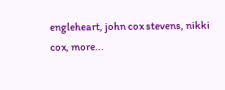engleheart, john cox stevens, nikki cox, more...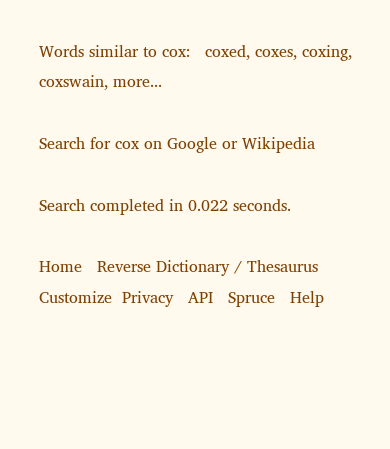Words similar to cox:   coxed, coxes, coxing, coxswain, more...

Search for cox on Google or Wikipedia

Search completed in 0.022 seconds.

Home   Reverse Dictionary / Thesaurus  Customize  Privacy   API   Spruce   Help